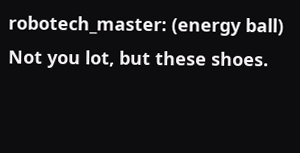robotech_master: (energy ball)
Not you lot, but these shoes.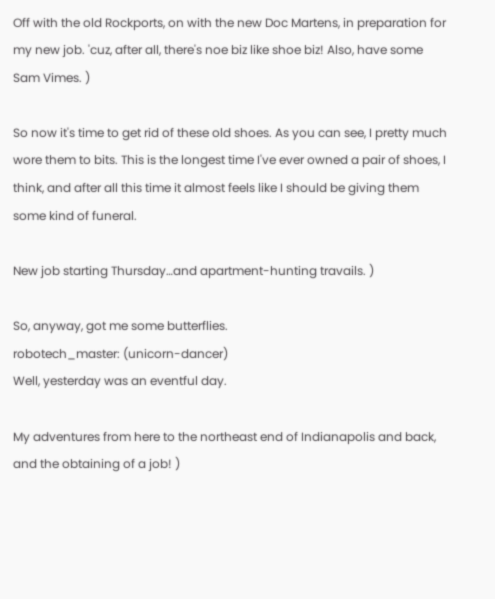Off with the old Rockports, on with the new Doc Martens, in preparation for my new job. 'cuz, after all, there's noe biz like shoe biz! Also, have some Sam Vimes. )

So now it's time to get rid of these old shoes. As you can see, I pretty much wore them to bits. This is the longest time I've ever owned a pair of shoes, I think, and after all this time it almost feels like I should be giving them some kind of funeral.

New job starting Thursday…and apartment-hunting travails. )

So, anyway, got me some butterflies.
robotech_master: (unicorn-dancer)
Well, yesterday was an eventful day.

My adventures from here to the northeast end of Indianapolis and back, and the obtaining of a job! )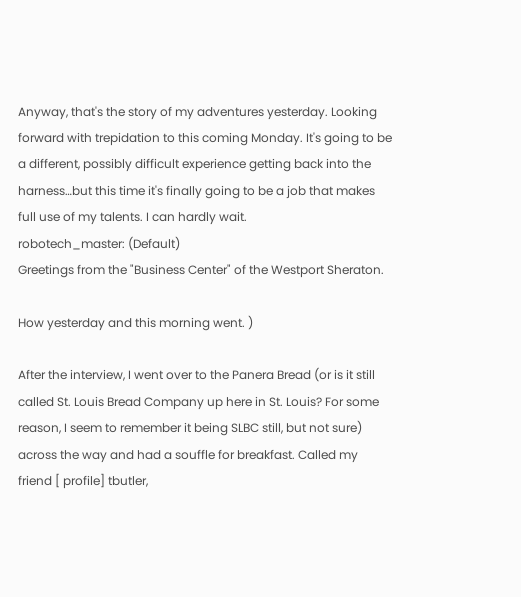Anyway, that's the story of my adventures yesterday. Looking forward with trepidation to this coming Monday. It's going to be a different, possibly difficult experience getting back into the harness…but this time it's finally going to be a job that makes full use of my talents. I can hardly wait.
robotech_master: (Default)
Greetings from the "Business Center" of the Westport Sheraton.

How yesterday and this morning went. )

After the interview, I went over to the Panera Bread (or is it still called St. Louis Bread Company up here in St. Louis? For some reason, I seem to remember it being SLBC still, but not sure) across the way and had a souffle for breakfast. Called my friend [ profile] tbutler,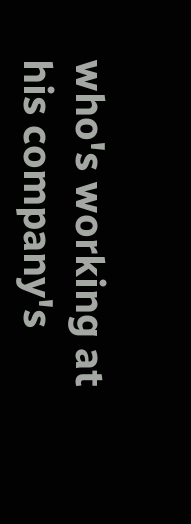who's working at his company's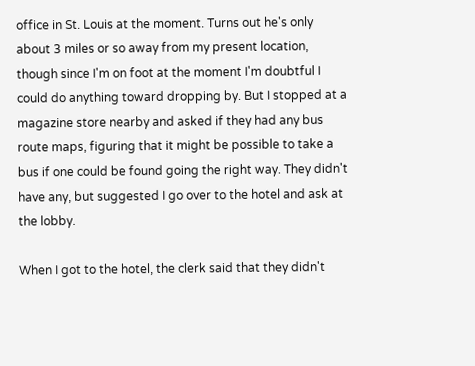office in St. Louis at the moment. Turns out he's only about 3 miles or so away from my present location, though since I'm on foot at the moment I'm doubtful I could do anything toward dropping by. But I stopped at a magazine store nearby and asked if they had any bus route maps, figuring that it might be possible to take a bus if one could be found going the right way. They didn't have any, but suggested I go over to the hotel and ask at the lobby.

When I got to the hotel, the clerk said that they didn't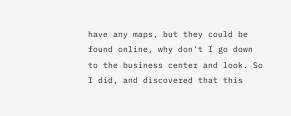have any maps, but they could be found online, why don't I go down to the business center and look. So I did, and discovered that this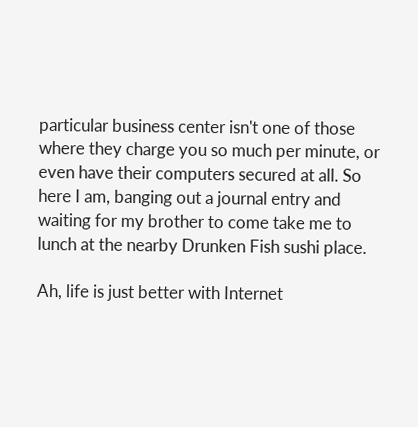particular business center isn't one of those where they charge you so much per minute, or even have their computers secured at all. So here I am, banging out a journal entry and waiting for my brother to come take me to lunch at the nearby Drunken Fish sushi place.

Ah, life is just better with Internet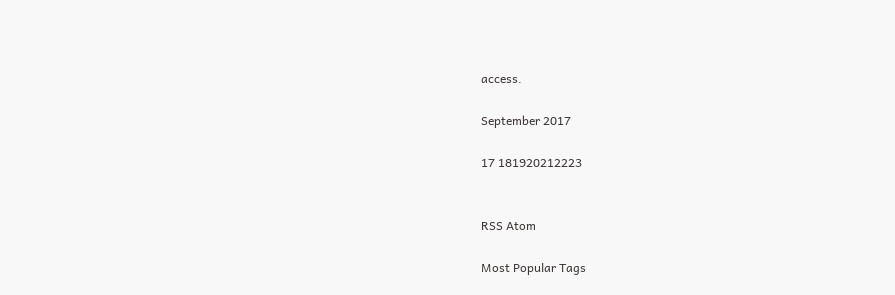access.

September 2017

17 181920212223


RSS Atom

Most Popular Tags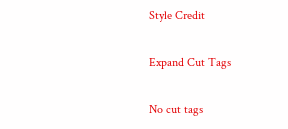Style Credit

Expand Cut Tags

No cut tags